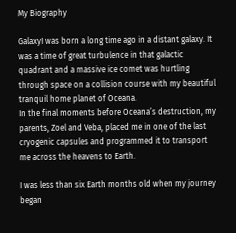My Biography

GalaxyI was born a long time ago in a distant galaxy. It was a time of great turbulence in that galactic quadrant and a massive ice comet was hurtling through space on a collision course with my beautiful tranquil home planet of Oceana.
In the final moments before Oceana’s destruction, my parents, Zoel and Veba, placed me in one of the last cryogenic capsules and programmed it to transport me across the heavens to Earth.

I was less than six Earth months old when my journey began